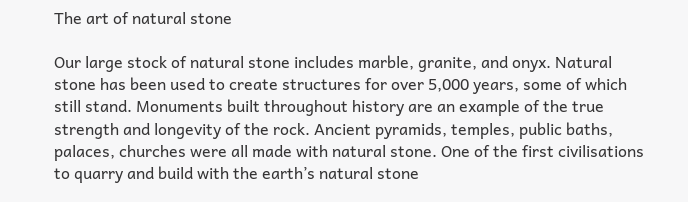The art of natural stone

Our large stock of natural stone includes marble, granite, and onyx. Natural stone has been used to create structures for over 5,000 years, some of which still stand. Monuments built throughout history are an example of the true strength and longevity of the rock. Ancient pyramids, temples, public baths, palaces, churches were all made with natural stone. One of the first civilisations to quarry and build with the earth’s natural stone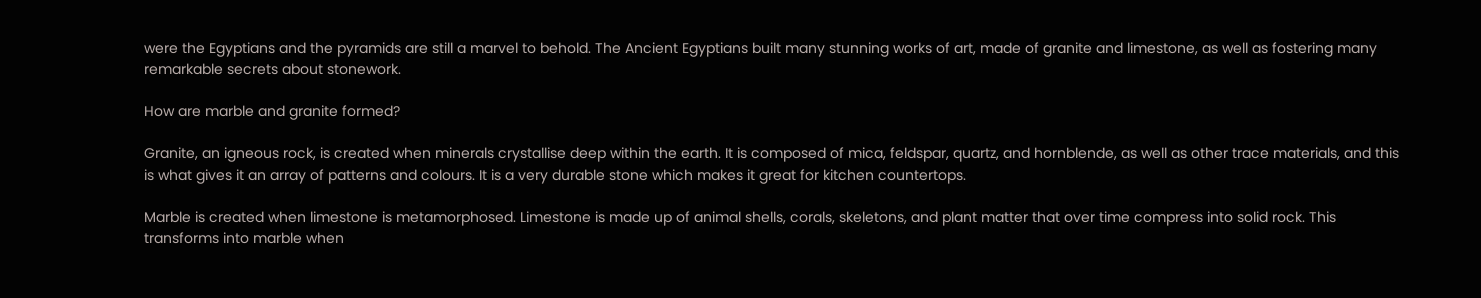were the Egyptians and the pyramids are still a marvel to behold. The Ancient Egyptians built many stunning works of art, made of granite and limestone, as well as fostering many remarkable secrets about stonework.

How are marble and granite formed?

Granite, an igneous rock, is created when minerals crystallise deep within the earth. It is composed of mica, feldspar, quartz, and hornblende, as well as other trace materials, and this is what gives it an array of patterns and colours. It is a very durable stone which makes it great for kitchen countertops.

Marble is created when limestone is metamorphosed. Limestone is made up of animal shells, corals, skeletons, and plant matter that over time compress into solid rock. This transforms into marble when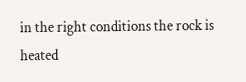in the right conditions the rock is heated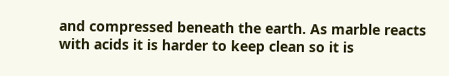and compressed beneath the earth. As marble reacts with acids it is harder to keep clean so it is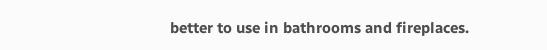better to use in bathrooms and fireplaces.